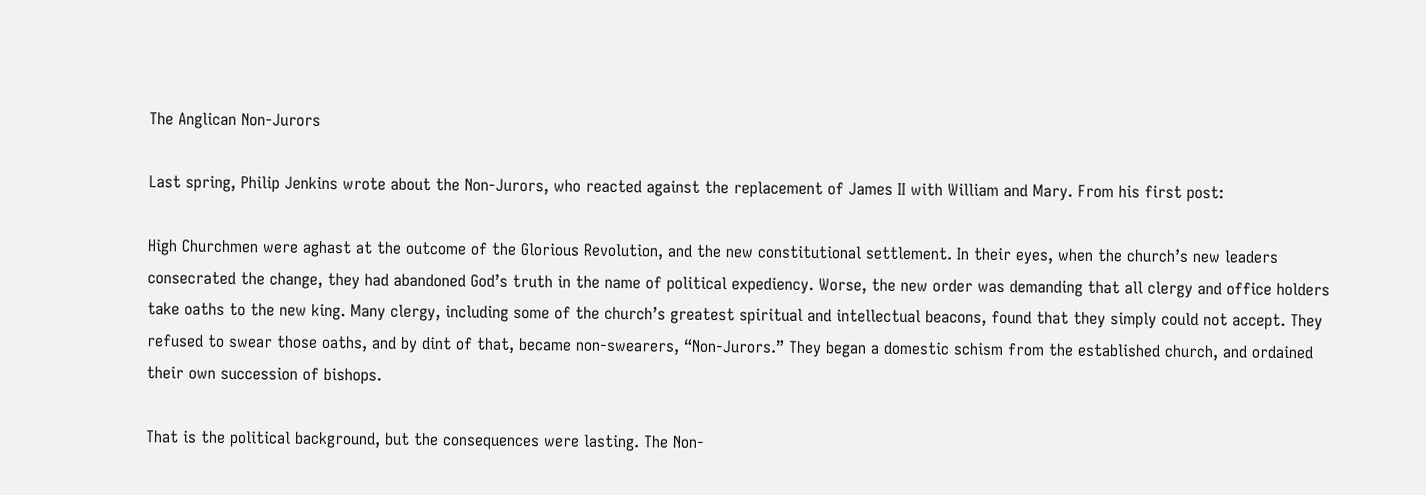The Anglican Non-Jurors

Last spring, Philip Jenkins wrote about the Non-Jurors, who reacted against the replacement of James II with William and Mary. From his first post:

High Churchmen were aghast at the outcome of the Glorious Revolution, and the new constitutional settlement. In their eyes, when the church’s new leaders consecrated the change, they had abandoned God’s truth in the name of political expediency. Worse, the new order was demanding that all clergy and office holders take oaths to the new king. Many clergy, including some of the church’s greatest spiritual and intellectual beacons, found that they simply could not accept. They refused to swear those oaths, and by dint of that, became non-swearers, “Non-Jurors.” They began a domestic schism from the established church, and ordained their own succession of bishops.

That is the political background, but the consequences were lasting. The Non-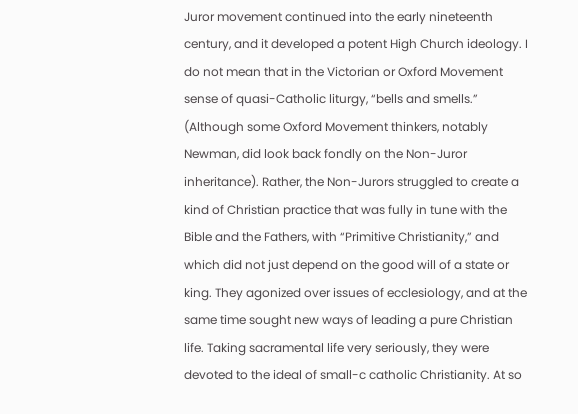Juror movement continued into the early nineteenth century, and it developed a potent High Church ideology. I do not mean that in the Victorian or Oxford Movement sense of quasi-Catholic liturgy, “bells and smells.” (Although some Oxford Movement thinkers, notably Newman, did look back fondly on the Non-Juror inheritance). Rather, the Non-Jurors struggled to create a kind of Christian practice that was fully in tune with the Bible and the Fathers, with “Primitive Christianity,” and which did not just depend on the good will of a state or king. They agonized over issues of ecclesiology, and at the same time sought new ways of leading a pure Christian life. Taking sacramental life very seriously, they were devoted to the ideal of small-c catholic Christianity. At so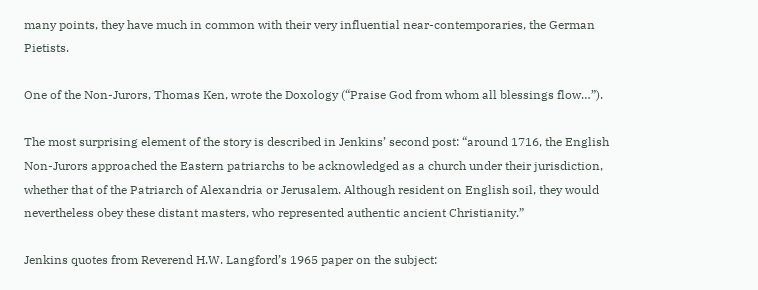many points, they have much in common with their very influential near-contemporaries, the German Pietists.

One of the Non-Jurors, Thomas Ken, wrote the Doxology (“Praise God from whom all blessings flow…”).

The most surprising element of the story is described in Jenkins’ second post: “around 1716, the English Non-Jurors approached the Eastern patriarchs to be acknowledged as a church under their jurisdiction, whether that of the Patriarch of Alexandria or Jerusalem. Although resident on English soil, they would nevertheless obey these distant masters, who represented authentic ancient Christianity.”

Jenkins quotes from Reverend H.W. Langford’s 1965 paper on the subject: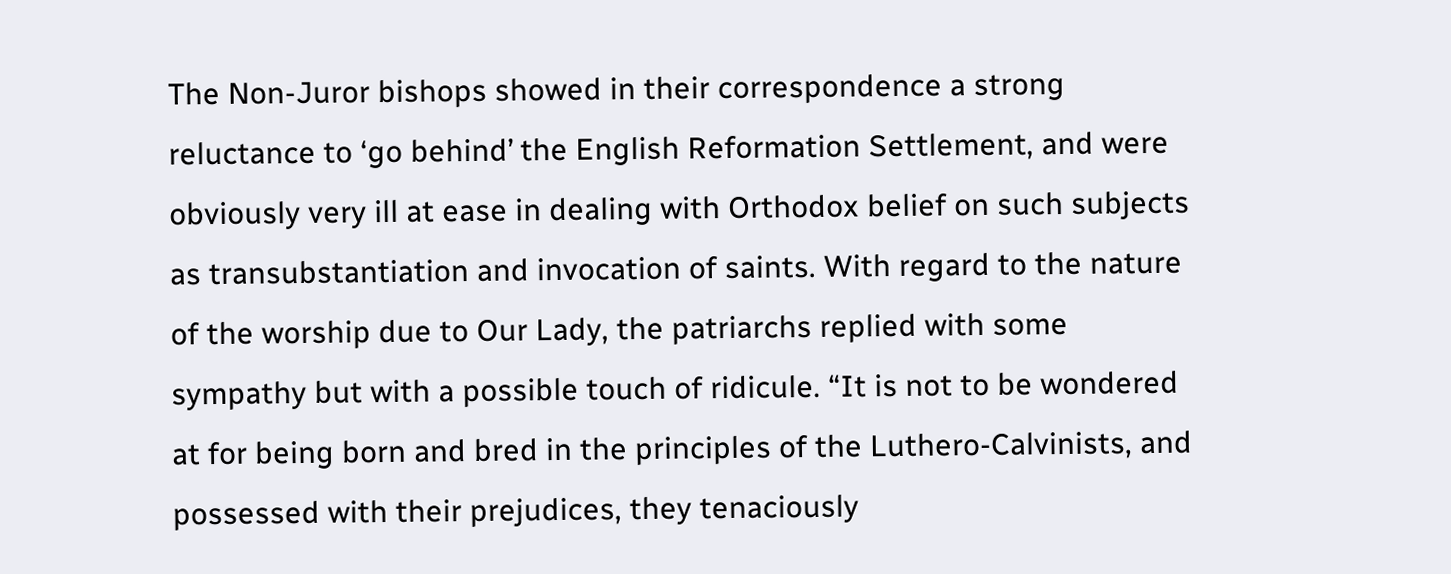The Non-Juror bishops showed in their correspondence a strong reluctance to ‘go behind’ the English Reformation Settlement, and were obviously very ill at ease in dealing with Orthodox belief on such subjects as transubstantiation and invocation of saints. With regard to the nature of the worship due to Our Lady, the patriarchs replied with some sympathy but with a possible touch of ridicule. “It is not to be wondered at for being born and bred in the principles of the Luthero-Calvinists, and possessed with their prejudices, they tenaciously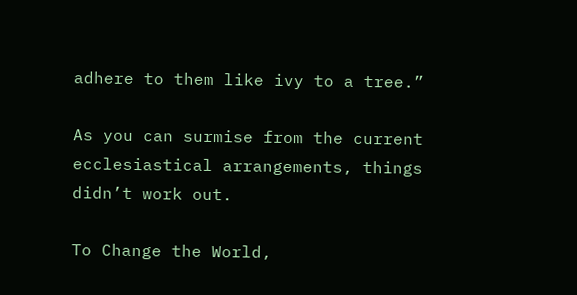adhere to them like ivy to a tree.”

As you can surmise from the current ecclesiastical arrangements, things didn’t work out.

To Change the World,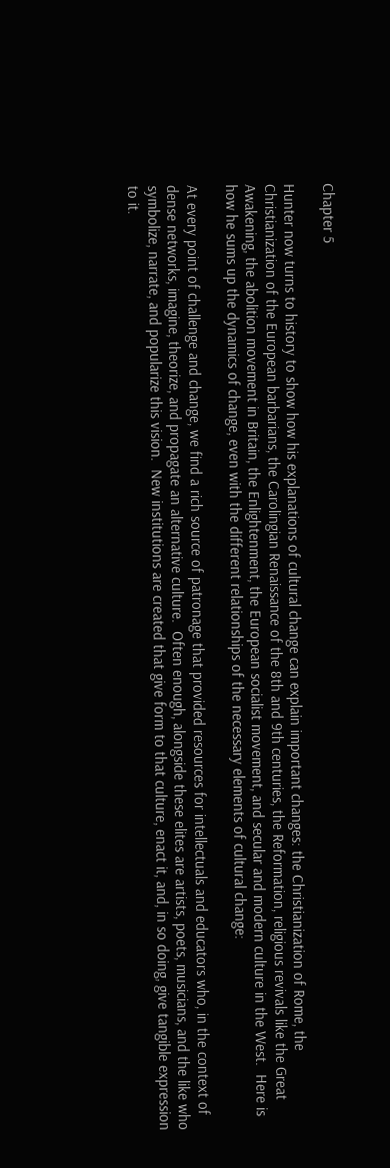Chapter 5

Hunter now turns to history to show how his explanations of cultural change can explain important changes: the Christianization of Rome, the Christianization of the European barbarians, the Carolingian Renaissance of the 8th and 9th centuries, the Reformation, religious revivals like the Great Awakening, the abolition movement in Britain, the Enlightenment, the European socialist movement, and secular and modern culture in the West.  Here is how he sums up the dynamics of change, even with the different relationships of the necessary elements of cultural change:

At every point of challenge and change, we find a rich source of patronage that provided resources for intellectuals and educators who, in the context of dense networks, imagine, theorize, and propagate an alternative culture.  Often enough, alongside these elites are artists, poets, musicians, and the like who symbolize, narrate, and popularize this vision.  New institutions are created that give form to that culture, enact it, and, in so doing, give tangible expression to it.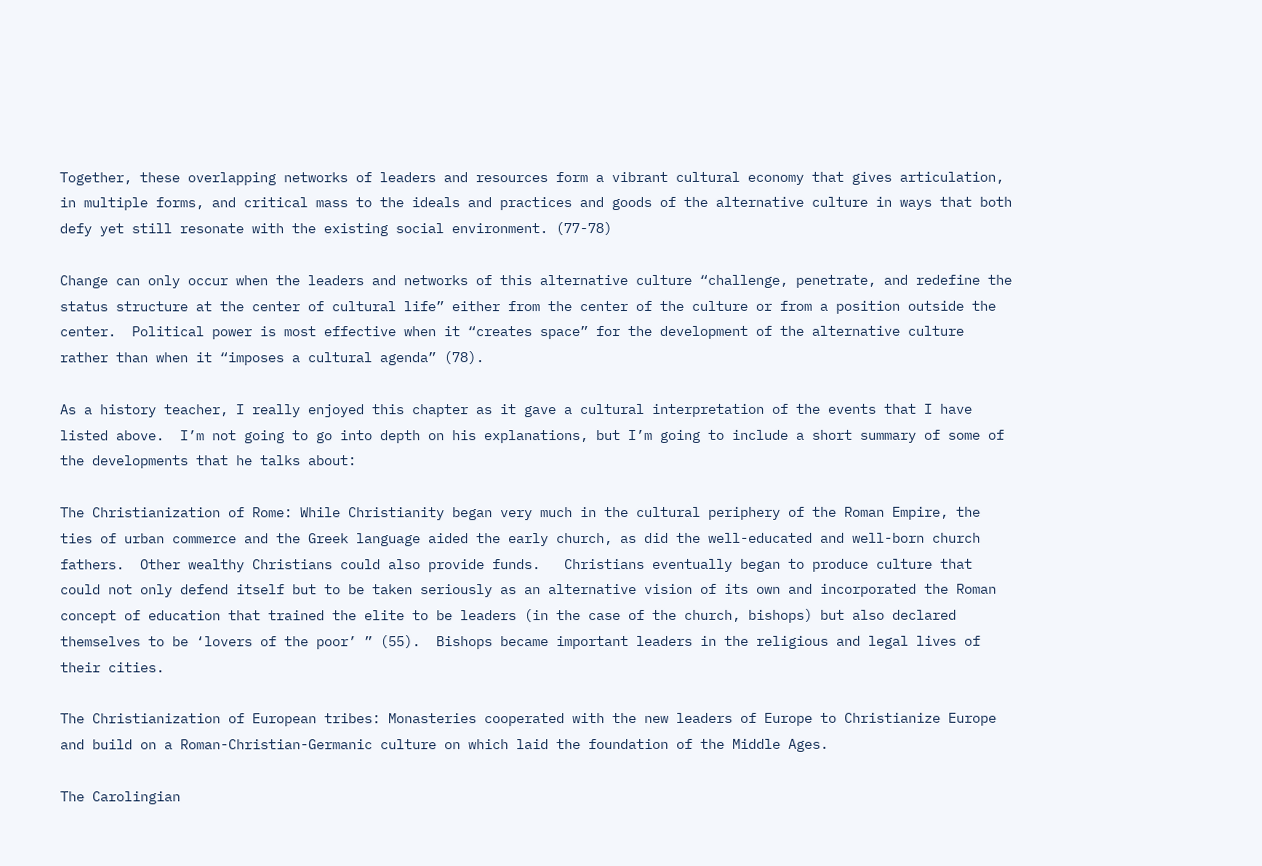Together, these overlapping networks of leaders and resources form a vibrant cultural economy that gives articulation, in multiple forms, and critical mass to the ideals and practices and goods of the alternative culture in ways that both defy yet still resonate with the existing social environment. (77-78)

Change can only occur when the leaders and networks of this alternative culture “challenge, penetrate, and redefine the status structure at the center of cultural life” either from the center of the culture or from a position outside the center.  Political power is most effective when it “creates space” for the development of the alternative culture rather than when it “imposes a cultural agenda” (78).

As a history teacher, I really enjoyed this chapter as it gave a cultural interpretation of the events that I have listed above.  I’m not going to go into depth on his explanations, but I’m going to include a short summary of some of the developments that he talks about:

The Christianization of Rome: While Christianity began very much in the cultural periphery of the Roman Empire, the ties of urban commerce and the Greek language aided the early church, as did the well-educated and well-born church fathers.  Other wealthy Christians could also provide funds.   Christians eventually began to produce culture that could not only defend itself but to be taken seriously as an alternative vision of its own and incorporated the Roman concept of education that trained the elite to be leaders (in the case of the church, bishops) but also declared themselves to be ‘lovers of the poor’ ” (55).  Bishops became important leaders in the religious and legal lives of their cities.

The Christianization of European tribes: Monasteries cooperated with the new leaders of Europe to Christianize Europe and build on a Roman-Christian-Germanic culture on which laid the foundation of the Middle Ages.

The Carolingian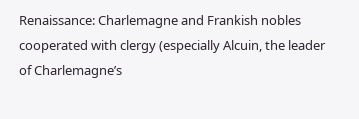Renaissance: Charlemagne and Frankish nobles cooperated with clergy (especially Alcuin, the leader of Charlemagne’s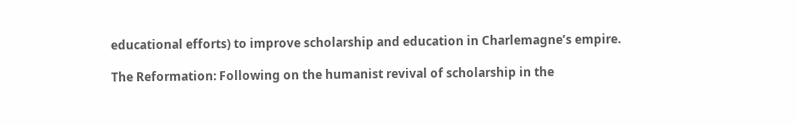educational efforts) to improve scholarship and education in Charlemagne’s empire.

The Reformation: Following on the humanist revival of scholarship in the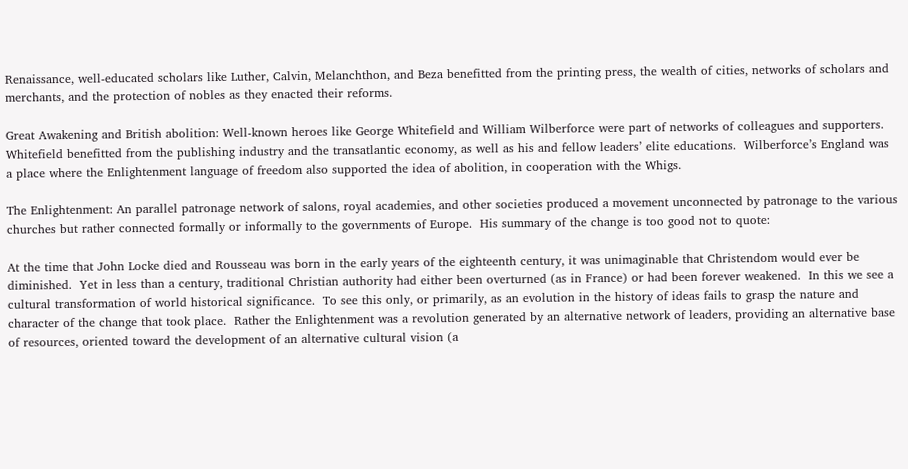Renaissance, well-educated scholars like Luther, Calvin, Melanchthon, and Beza benefitted from the printing press, the wealth of cities, networks of scholars and merchants, and the protection of nobles as they enacted their reforms.

Great Awakening and British abolition: Well-known heroes like George Whitefield and William Wilberforce were part of networks of colleagues and supporters.  Whitefield benefitted from the publishing industry and the transatlantic economy, as well as his and fellow leaders’ elite educations.  Wilberforce’s England was a place where the Enlightenment language of freedom also supported the idea of abolition, in cooperation with the Whigs.

The Enlightenment: An parallel patronage network of salons, royal academies, and other societies produced a movement unconnected by patronage to the various churches but rather connected formally or informally to the governments of Europe.  His summary of the change is too good not to quote:

At the time that John Locke died and Rousseau was born in the early years of the eighteenth century, it was unimaginable that Christendom would ever be diminished.  Yet in less than a century, traditional Christian authority had either been overturned (as in France) or had been forever weakened.  In this we see a cultural transformation of world historical significance.  To see this only, or primarily, as an evolution in the history of ideas fails to grasp the nature and character of the change that took place.  Rather the Enlightenment was a revolution generated by an alternative network of leaders, providing an alternative base of resources, oriented toward the development of an alternative cultural vision (a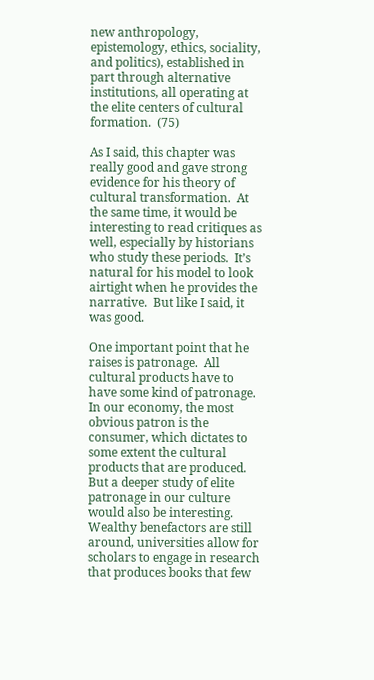new anthropology, epistemology, ethics, sociality, and politics), established in part through alternative institutions, all operating at the elite centers of cultural formation.  (75)

As I said, this chapter was really good and gave strong evidence for his theory of cultural transformation.  At the same time, it would be interesting to read critiques as well, especially by historians who study these periods.  It’s natural for his model to look airtight when he provides the narrative.  But like I said, it was good.

One important point that he raises is patronage.  All cultural products have to have some kind of patronage.  In our economy, the most obvious patron is the consumer, which dictates to some extent the cultural products that are produced.  But a deeper study of elite patronage in our culture would also be interesting.  Wealthy benefactors are still around, universities allow for scholars to engage in research that produces books that few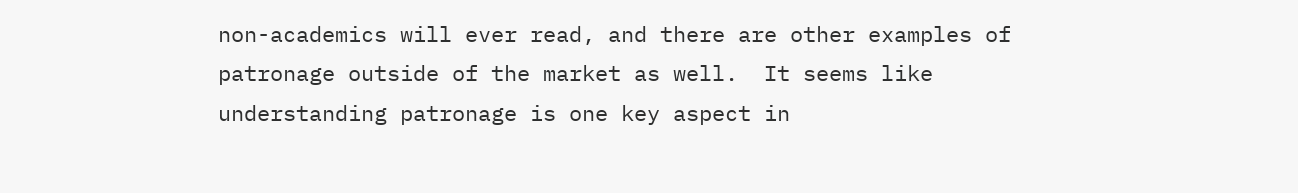non-academics will ever read, and there are other examples of patronage outside of the market as well.  It seems like understanding patronage is one key aspect in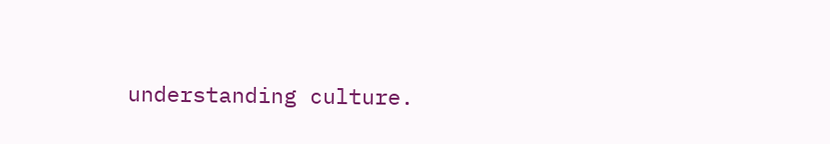understanding culture.